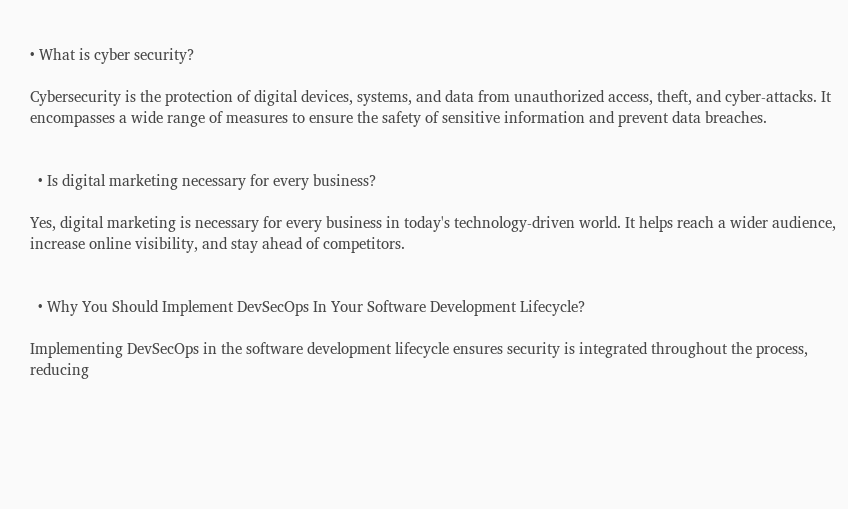• What is cyber security?

Cybersecurity is the protection of digital devices, systems, and data from unauthorized access, theft, and cyber-attacks. It encompasses a wide range of measures to ensure the safety of sensitive information and prevent data breaches.


  • Is digital marketing necessary for every business?

Yes, digital marketing is necessary for every business in today's technology-driven world. It helps reach a wider audience, increase online visibility, and stay ahead of competitors.


  • Why You Should Implement DevSecOps In Your Software Development Lifecycle?

Implementing DevSecOps in the software development lifecycle ensures security is integrated throughout the process, reducing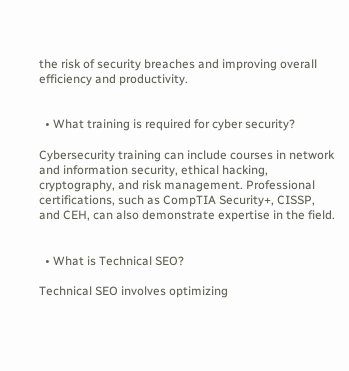the risk of security breaches and improving overall efficiency and productivity.


  • What training is required for cyber security?

Cybersecurity training can include courses in network and information security, ethical hacking, cryptography, and risk management. Professional certifications, such as CompTIA Security+, CISSP, and CEH, can also demonstrate expertise in the field.


  • What is Technical SEO?

Technical SEO involves optimizing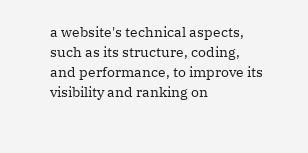a website's technical aspects, such as its structure, coding, and performance, to improve its visibility and ranking on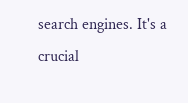search engines. It's a crucial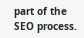part of the SEO process.